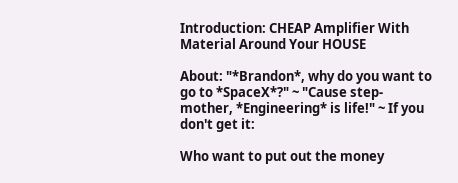Introduction: CHEAP Amplifier With Material Around Your HOUSE

About: "*Brandon*, why do you want to go to *SpaceX*?" ~ "Cause step-mother, *Engineering* is life!" ~ If you don't get it:

Who want to put out the money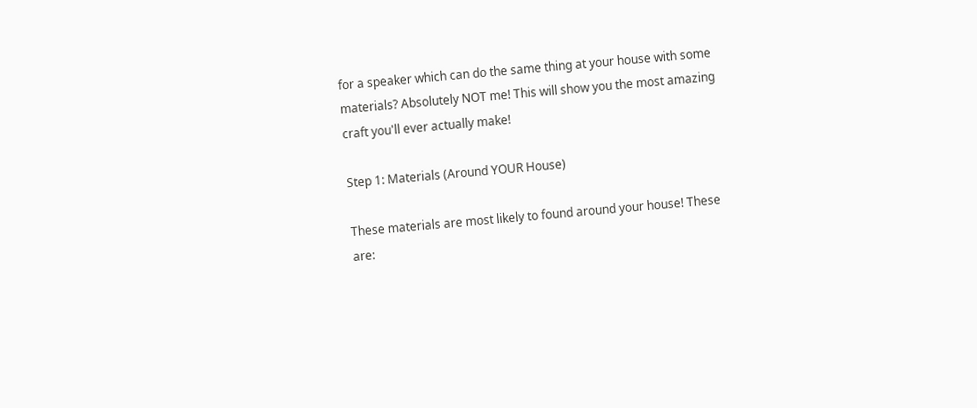for a speaker which can do the same thing at your house with some materials? Absolutely NOT me! This will show you the most amazing craft you'll ever actually make!

Step 1: Materials (Around YOUR House)

These materials are most likely to found around your house! These are: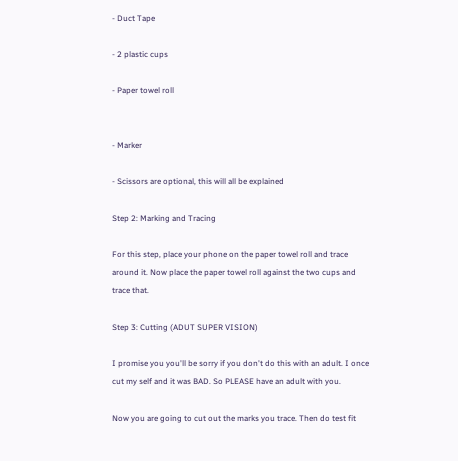- Duct Tape

- 2 plastic cups

- Paper towel roll


- Marker

- Scissors are optional, this will all be explained

Step 2: Marking and Tracing

For this step, place your phone on the paper towel roll and trace around it. Now place the paper towel roll against the two cups and trace that.

Step 3: Cutting (ADUT SUPER VISION)

I promise you you'll be sorry if you don't do this with an adult. I once cut my self and it was BAD. So PLEASE have an adult with you.

Now you are going to cut out the marks you trace. Then do test fit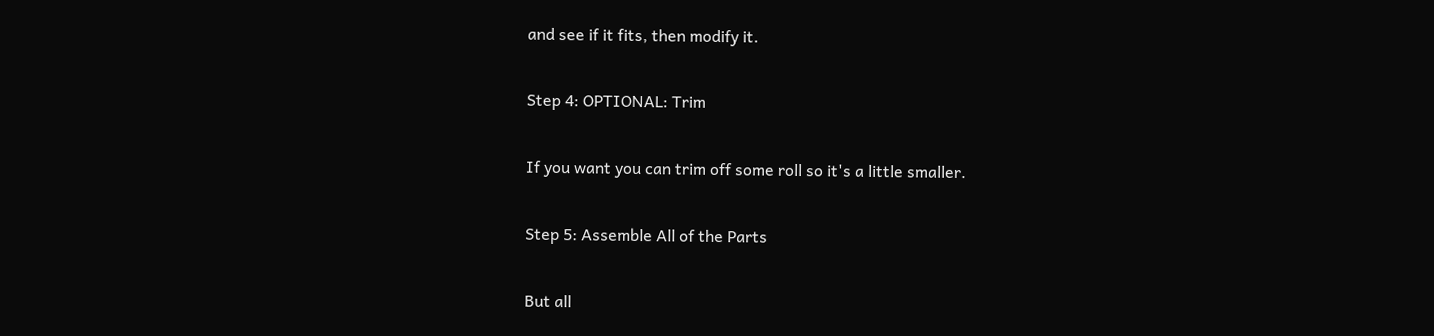and see if it fits, then modify it.

Step 4: OPTIONAL: Trim

If you want you can trim off some roll so it's a little smaller.

Step 5: Assemble All of the Parts

But all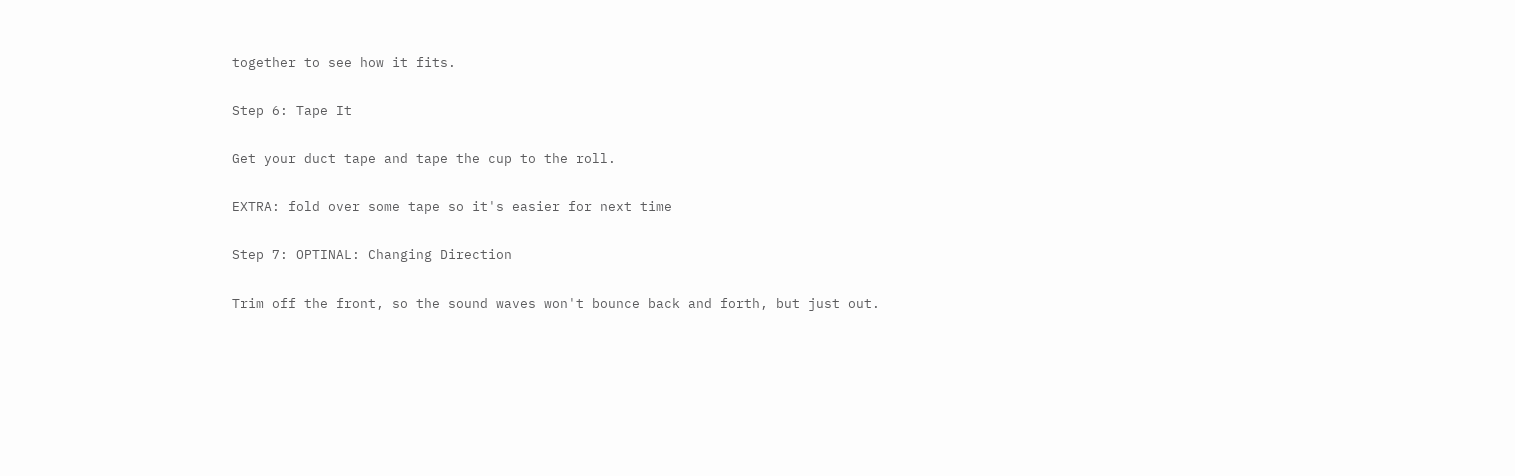together to see how it fits.

Step 6: Tape It

Get your duct tape and tape the cup to the roll.

EXTRA: fold over some tape so it's easier for next time

Step 7: OPTINAL: Changing Direction

Trim off the front, so the sound waves won't bounce back and forth, but just out.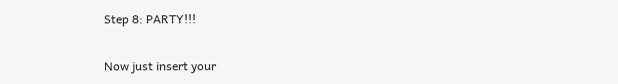Step 8: PARTY!!!

Now just insert your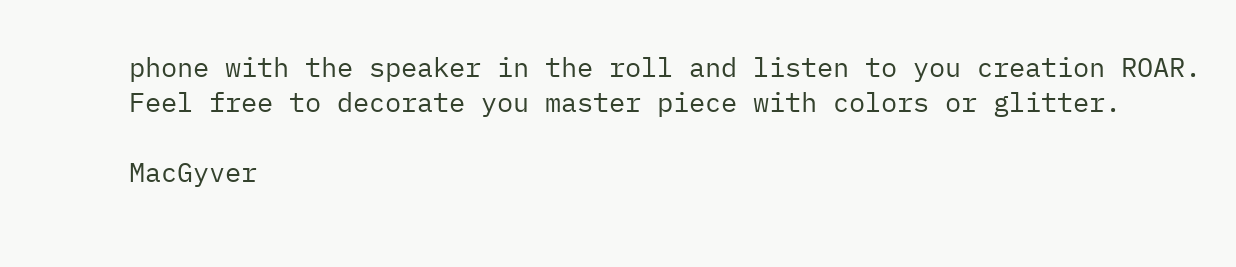phone with the speaker in the roll and listen to you creation ROAR. Feel free to decorate you master piece with colors or glitter.

MacGyver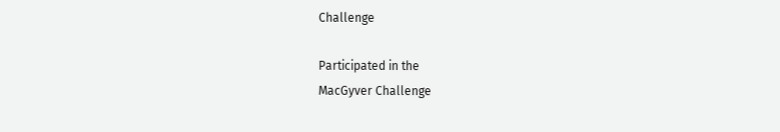Challenge

Participated in the
MacGyver Challenge